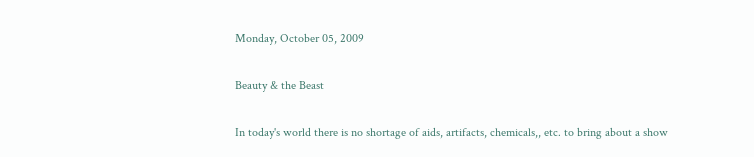Monday, October 05, 2009

Beauty & the Beast

In today's world there is no shortage of aids, artifacts, chemicals,, etc. to bring about a show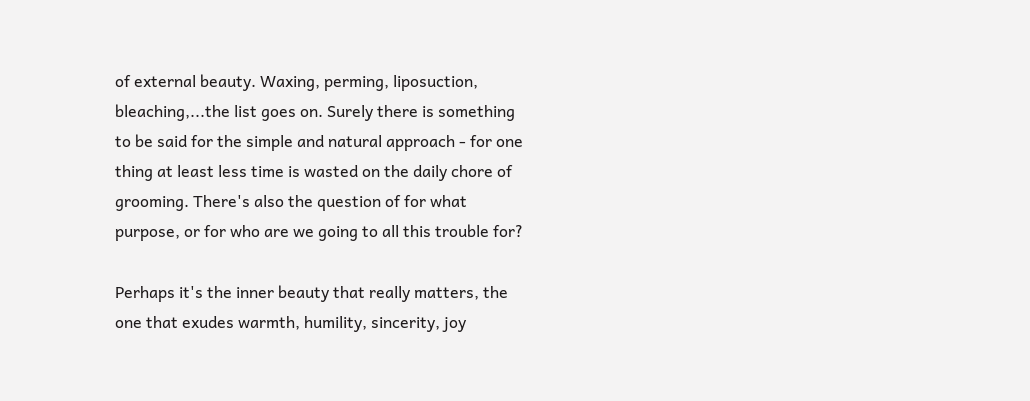of external beauty. Waxing, perming, liposuction, bleaching,...the list goes on. Surely there is something to be said for the simple and natural approach - for one thing at least less time is wasted on the daily chore of grooming. There's also the question of for what purpose, or for who are we going to all this trouble for?

Perhaps it's the inner beauty that really matters, the one that exudes warmth, humility, sincerity, joy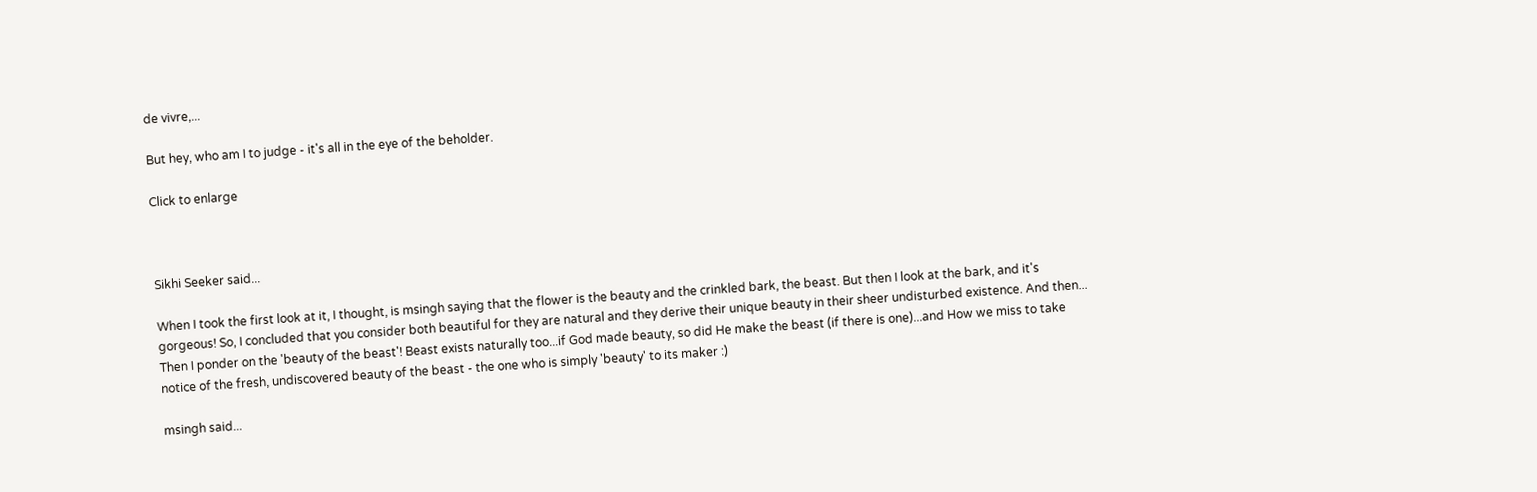de vivre,...

But hey, who am I to judge - it's all in the eye of the beholder.

Click to enlarge



Sikhi Seeker said...

When I took the first look at it, I thought, is msingh saying that the flower is the beauty and the crinkled bark, the beast. But then I look at the bark, and it's gorgeous! So, I concluded that you consider both beautiful for they are natural and they derive their unique beauty in their sheer undisturbed existence. And then...
Then I ponder on the 'beauty of the beast'! Beast exists naturally too...if God made beauty, so did He make the beast (if there is one)...and How we miss to take notice of the fresh, undiscovered beauty of the beast - the one who is simply 'beauty' to its maker :)

msingh said...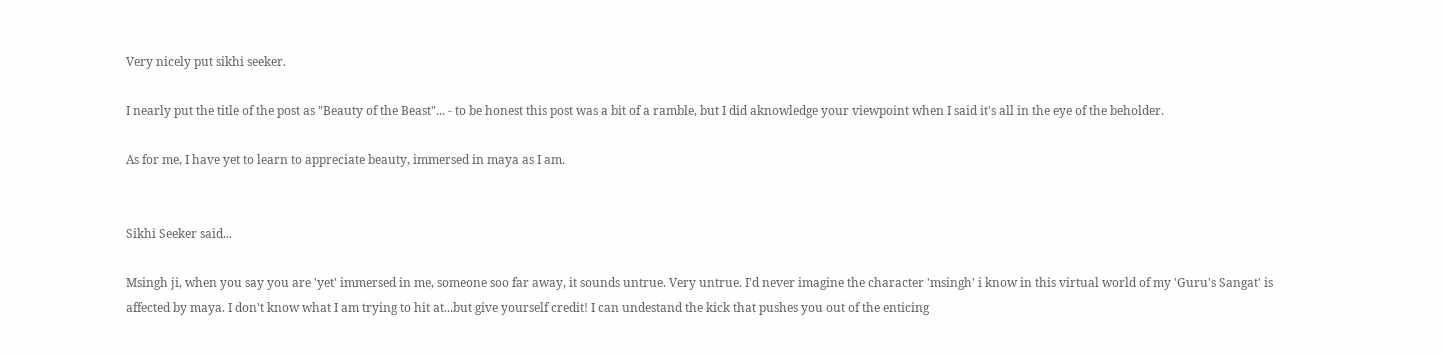Very nicely put sikhi seeker.

I nearly put the title of the post as "Beauty of the Beast"... - to be honest this post was a bit of a ramble, but I did aknowledge your viewpoint when I said it's all in the eye of the beholder.

As for me, I have yet to learn to appreciate beauty, immersed in maya as I am.


Sikhi Seeker said...

Msingh ji, when you say you are 'yet' immersed in me, someone soo far away, it sounds untrue. Very untrue. I'd never imagine the character 'msingh' i know in this virtual world of my 'Guru's Sangat' is affected by maya. I don't know what I am trying to hit at...but give yourself credit! I can undestand the kick that pushes you out of the enticing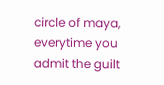circle of maya, everytime you admit the guilt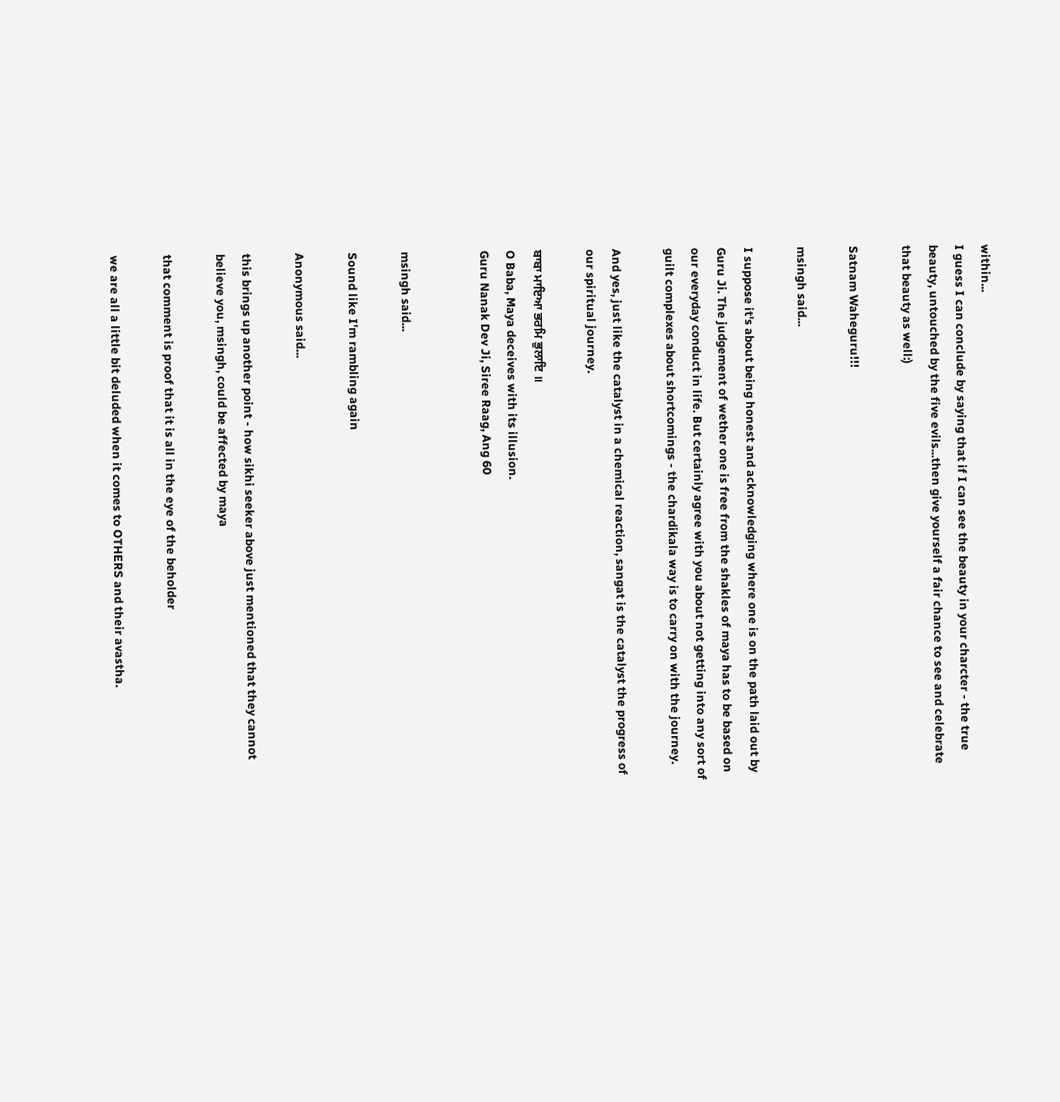within...
I guess I can conclude by saying that if I can see the beauty in your charcter - the true beauty, untouched by the five evils...then give yourself a fair chance to see and celebrate that beauty as well:)

Satnam Waheguru!!!

msingh said...

I suppose it's about being honest and acknowledging where one is on the path laid out by Guru Ji. The judgement of wether one is free from the shakles of maya has to be based on our everyday conduct in life. But certainly agree with you about not getting into any sort of guilt complexes about shortcomings - the chardikala way is to carry on with the journey.

And yes, just like the catalyst in a chemical reaction, sangat is the catalyst the progress of our spiritual journey.

ਬਾਬਾ ਮਾਇਆ ਭਰਮਿ ਭੁਲਾਇ ॥
O Baba, Maya deceives with its illusion.
Guru Nanak Dev Ji, Siree Raag, Ang 60


msingh said...

Sound like I'm rambling again

Anonymous said...

this brings up another point - how sikhi seeker above just mentioned that they cannot believe you, msingh, could be affected by maya

that comment is proof that it is all in the eye of the beholder

we are all a little bit deluded when it comes to OTHERS and their avastha.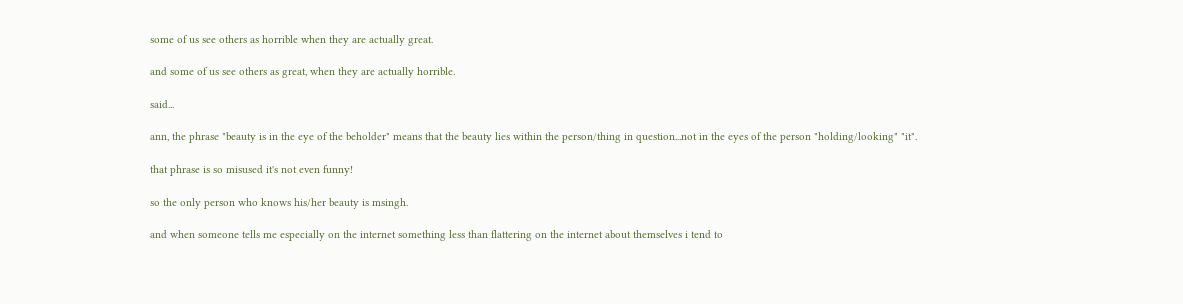some of us see others as horrible when they are actually great.

and some of us see others as great, when they are actually horrible.

said...

ann, the phrase "beauty is in the eye of the beholder" means that the beauty lies within the person/thing in question...not in the eyes of the person "holding/looking" "it".

that phrase is so misused it's not even funny!

so the only person who knows his/her beauty is msingh.

and when someone tells me especially on the internet something less than flattering on the internet about themselves i tend to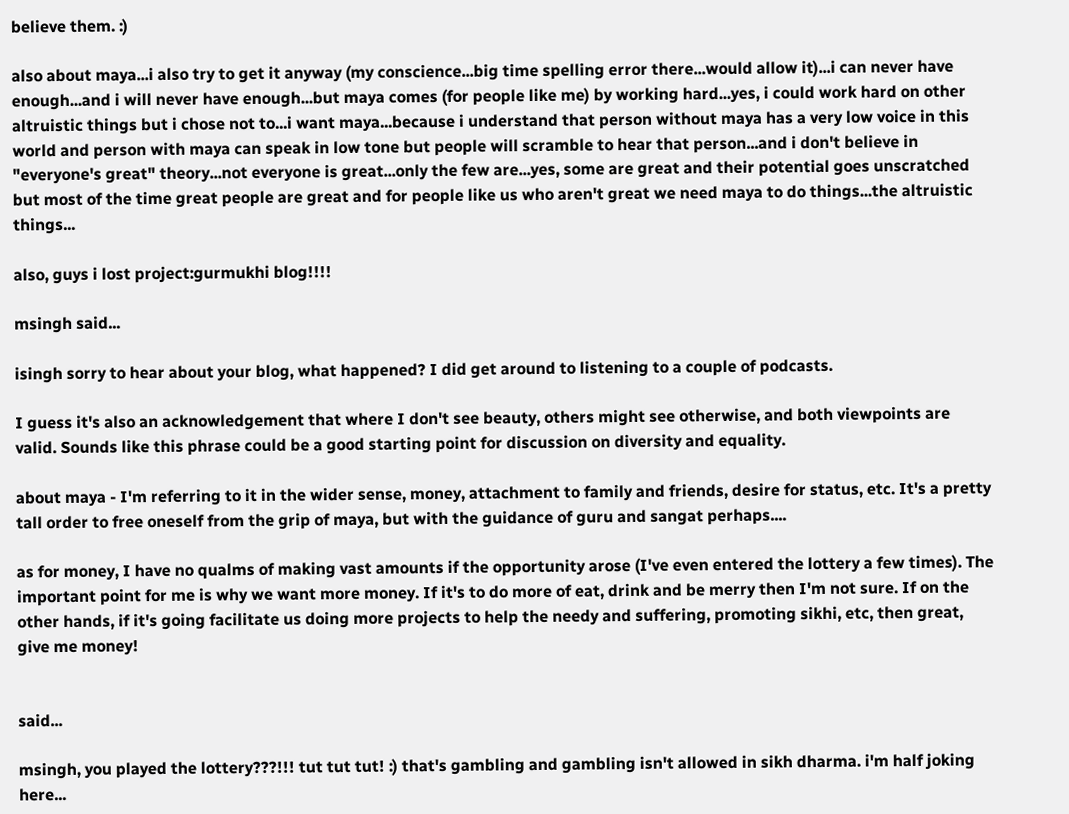believe them. :)

also about maya...i also try to get it anyway (my conscience...big time spelling error there...would allow it)...i can never have enough...and i will never have enough...but maya comes (for people like me) by working hard...yes, i could work hard on other altruistic things but i chose not to...i want maya...because i understand that person without maya has a very low voice in this world and person with maya can speak in low tone but people will scramble to hear that person...and i don't believe in "everyone's great" theory...not everyone is great...only the few are...yes, some are great and their potential goes unscratched but most of the time great people are great and for people like us who aren't great we need maya to do things...the altruistic things...

also, guys i lost project:gurmukhi blog!!!!

msingh said...

isingh sorry to hear about your blog, what happened? I did get around to listening to a couple of podcasts.

I guess it's also an acknowledgement that where I don't see beauty, others might see otherwise, and both viewpoints are valid. Sounds like this phrase could be a good starting point for discussion on diversity and equality.

about maya - I'm referring to it in the wider sense, money, attachment to family and friends, desire for status, etc. It's a pretty tall order to free oneself from the grip of maya, but with the guidance of guru and sangat perhaps....

as for money, I have no qualms of making vast amounts if the opportunity arose (I've even entered the lottery a few times). The important point for me is why we want more money. If it's to do more of eat, drink and be merry then I'm not sure. If on the other hands, if it's going facilitate us doing more projects to help the needy and suffering, promoting sikhi, etc, then great, give me money!


said...

msingh, you played the lottery???!!! tut tut tut! :) that's gambling and gambling isn't allowed in sikh dharma. i'm half joking here...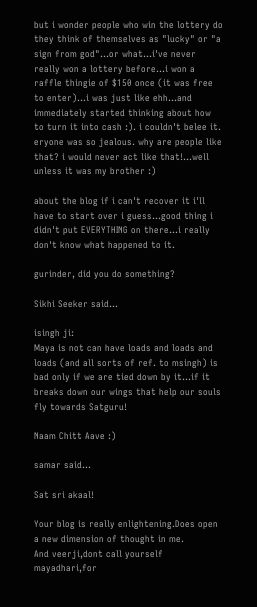but i wonder people who win the lottery do they think of themselves as "lucky" or "a sign from god"...or what...i've never really won a lottery before...i won a raffle thingie of $150 once (it was free to enter)...i was just like ehh...and immediately started thinking about how to turn it into cash :). i couldn't belee it. eryone was so jealous. why are people like that? i would never act like that!...well unless it was my brother :)

about the blog if i can't recover it i'll have to start over i guess...good thing i didn't put EVERYTHING on there...i really don't know what happened to it.

gurinder, did you do something?

Sikhi Seeker said...

isingh ji:
Maya is not can have loads and loads and loads (and all sorts of ref. to msingh) is bad only if we are tied down by it...if it breaks down our wings that help our souls fly towards Satguru!

Naam Chitt Aave :)

samar said...

Sat sri akaal!

Your blog is really enlightening.Does open a new dimension of thought in me.
And veerji,dont call yourself mayadhari,for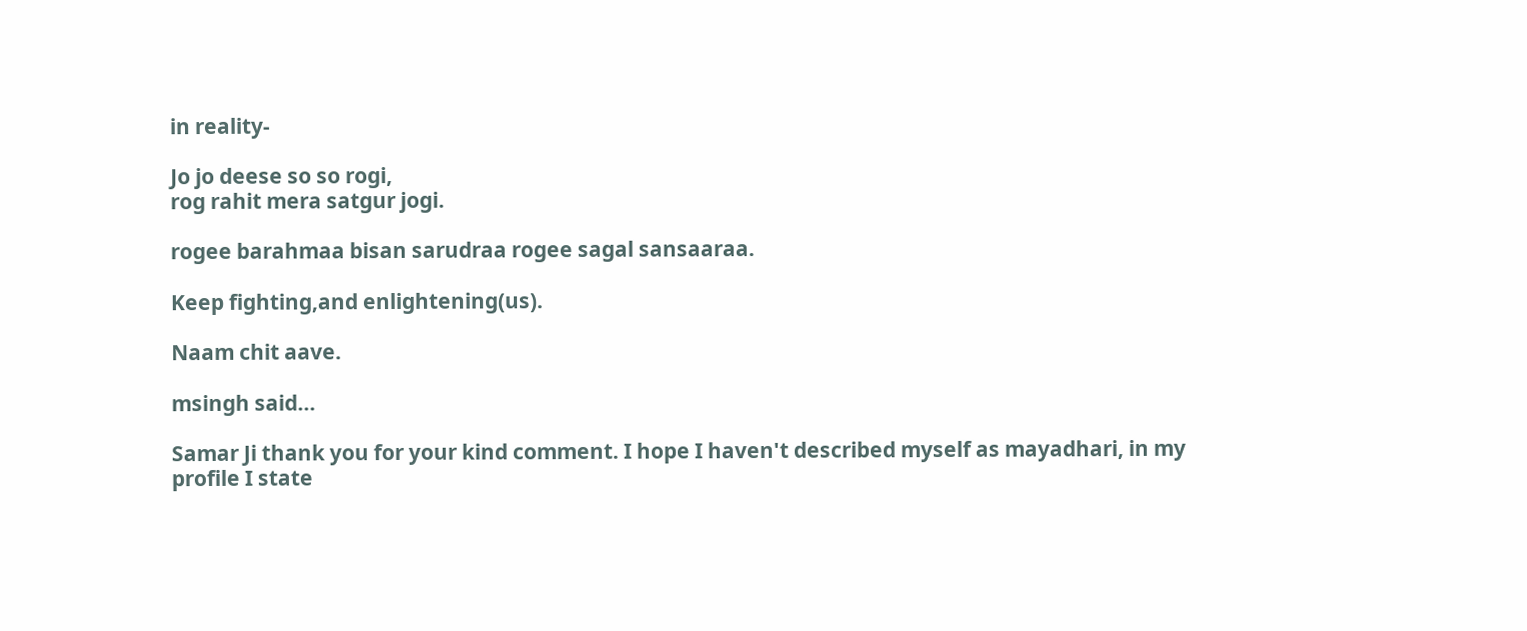in reality-

Jo jo deese so so rogi,
rog rahit mera satgur jogi.

rogee barahmaa bisan sarudraa rogee sagal sansaaraa.

Keep fighting,and enlightening(us).

Naam chit aave.

msingh said...

Samar Ji thank you for your kind comment. I hope I haven't described myself as mayadhari, in my profile I state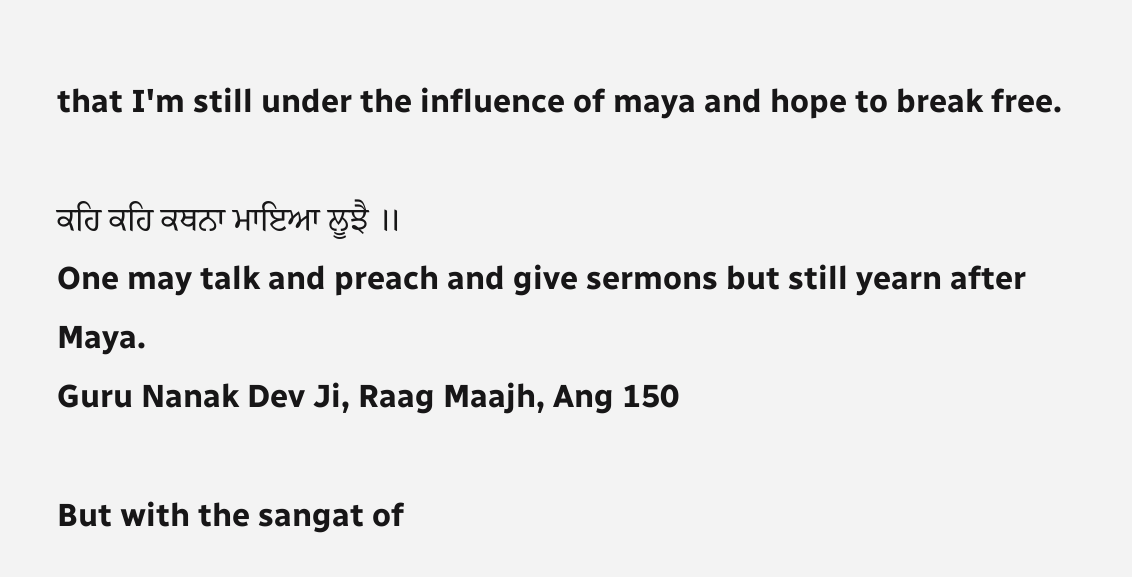that I'm still under the influence of maya and hope to break free.

ਕਹਿ ਕਹਿ ਕਥਨਾ ਮਾਇਆ ਲੂਝੈ ॥
One may talk and preach and give sermons but still yearn after Maya.
Guru Nanak Dev Ji, Raag Maajh, Ang 150

But with the sangat of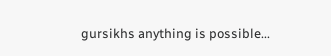gursikhs anything is possible...